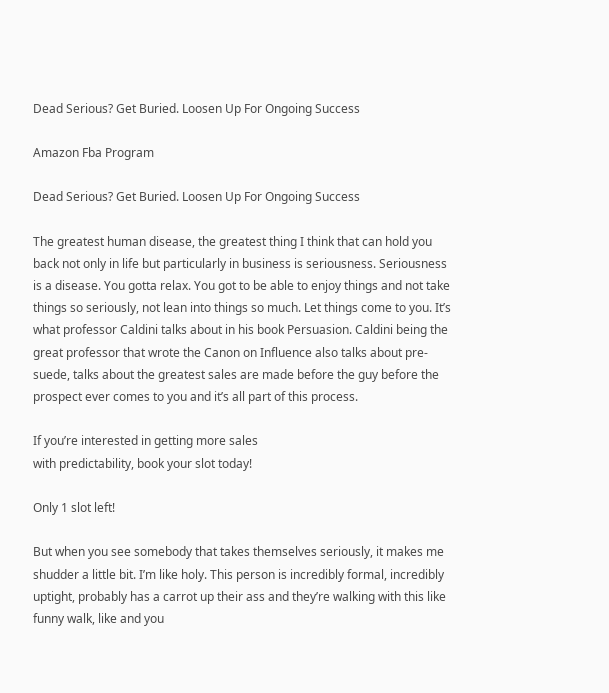Dead Serious? Get Buried. Loosen Up For Ongoing Success

Amazon Fba Program

Dead Serious? Get Buried. Loosen Up For Ongoing Success

The greatest human disease, the greatest thing I think that can hold you back not only in life but particularly in business is seriousness. Seriousness is a disease. You gotta relax. You got to be able to enjoy things and not take things so seriously, not lean into things so much. Let things come to you. It’s what professor Caldini talks about in his book Persuasion. Caldini being the great professor that wrote the Canon on Influence also talks about pre-suede, talks about the greatest sales are made before the guy before the prospect ever comes to you and it’s all part of this process.

If you’re interested in getting more sales
with predictability, book your slot today!

Only 1 slot left!

But when you see somebody that takes themselves seriously, it makes me shudder a little bit. I’m like holy. This person is incredibly formal, incredibly uptight, probably has a carrot up their ass and they’re walking with this like funny walk, like and you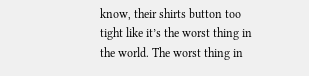know, their shirts button too tight like it’s the worst thing in the world. The worst thing in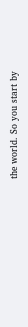the world. So you start by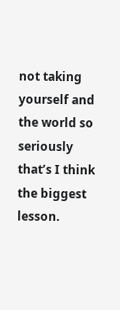not taking yourself and the world so seriously that’s I think the biggest lesson.